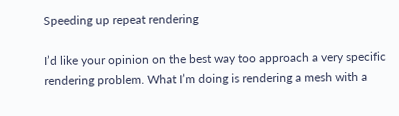Speeding up repeat rendering

I’d like your opinion on the best way too approach a very specific rendering problem. What I’m doing is rendering a mesh with a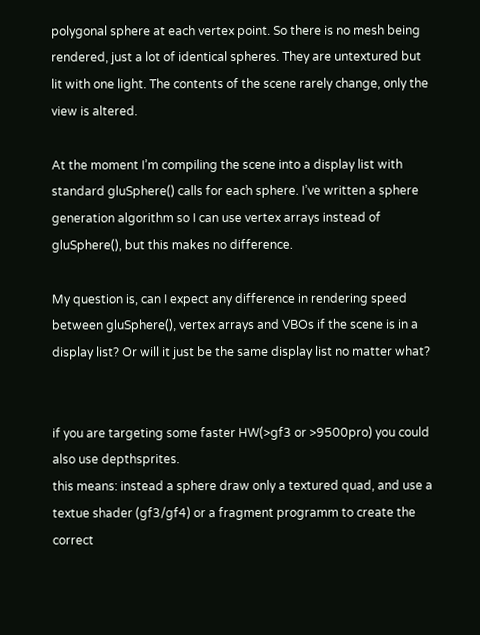polygonal sphere at each vertex point. So there is no mesh being rendered, just a lot of identical spheres. They are untextured but lit with one light. The contents of the scene rarely change, only the view is altered.

At the moment I’m compiling the scene into a display list with standard gluSphere() calls for each sphere. I’ve written a sphere generation algorithm so I can use vertex arrays instead of gluSphere(), but this makes no difference.

My question is, can I expect any difference in rendering speed between gluSphere(), vertex arrays and VBOs if the scene is in a display list? Or will it just be the same display list no matter what?


if you are targeting some faster HW(>gf3 or >9500pro) you could also use depthsprites.
this means: instead a sphere draw only a textured quad, and use a textue shader (gf3/gf4) or a fragment programm to create the correct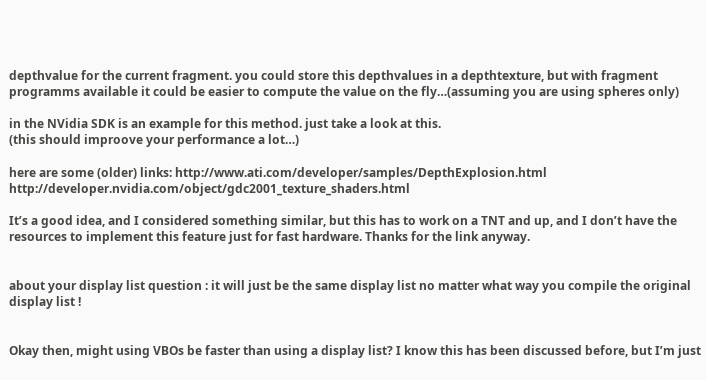depthvalue for the current fragment. you could store this depthvalues in a depthtexture, but with fragment programms available it could be easier to compute the value on the fly…(assuming you are using spheres only)

in the NVidia SDK is an example for this method. just take a look at this.
(this should improove your performance a lot…)

here are some (older) links: http://www.ati.com/developer/samples/DepthExplosion.html http://developer.nvidia.com/object/gdc2001_texture_shaders.html

It’s a good idea, and I considered something similar, but this has to work on a TNT and up, and I don’t have the resources to implement this feature just for fast hardware. Thanks for the link anyway.


about your display list question : it will just be the same display list no matter what way you compile the original display list !


Okay then, might using VBOs be faster than using a display list? I know this has been discussed before, but I’m just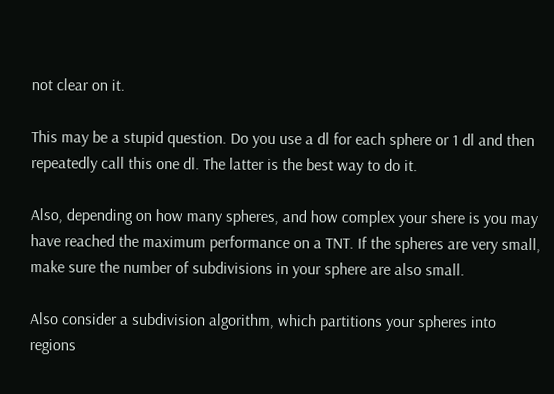not clear on it.

This may be a stupid question. Do you use a dl for each sphere or 1 dl and then repeatedly call this one dl. The latter is the best way to do it.

Also, depending on how many spheres, and how complex your shere is you may have reached the maximum performance on a TNT. If the spheres are very small, make sure the number of subdivisions in your sphere are also small.

Also consider a subdivision algorithm, which partitions your spheres into regions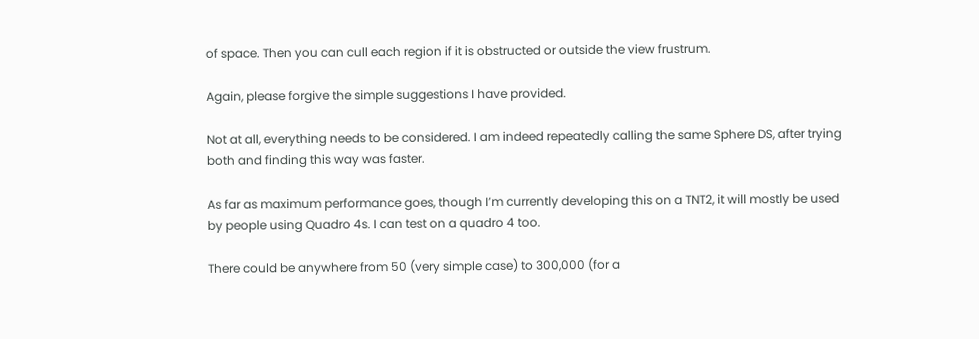of space. Then you can cull each region if it is obstructed or outside the view frustrum.

Again, please forgive the simple suggestions I have provided.

Not at all, everything needs to be considered. I am indeed repeatedly calling the same Sphere DS, after trying both and finding this way was faster.

As far as maximum performance goes, though I’m currently developing this on a TNT2, it will mostly be used by people using Quadro 4s. I can test on a quadro 4 too.

There could be anywhere from 50 (very simple case) to 300,000 (for a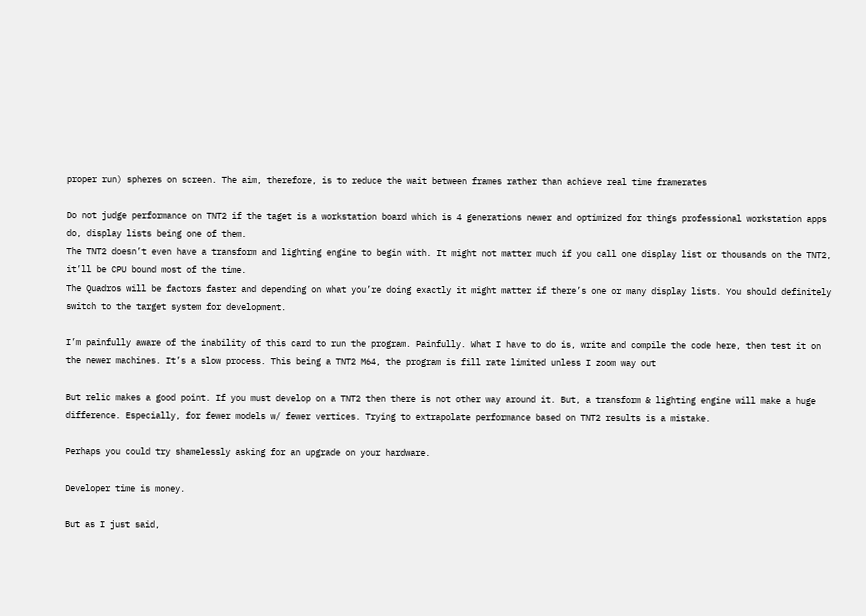proper run) spheres on screen. The aim, therefore, is to reduce the wait between frames rather than achieve real time framerates

Do not judge performance on TNT2 if the taget is a workstation board which is 4 generations newer and optimized for things professional workstation apps do, display lists being one of them.
The TNT2 doesn’t even have a transform and lighting engine to begin with. It might not matter much if you call one display list or thousands on the TNT2, it’ll be CPU bound most of the time.
The Quadros will be factors faster and depending on what you’re doing exactly it might matter if there’s one or many display lists. You should definitely switch to the target system for development.

I’m painfully aware of the inability of this card to run the program. Painfully. What I have to do is, write and compile the code here, then test it on the newer machines. It’s a slow process. This being a TNT2 M64, the program is fill rate limited unless I zoom way out

But relic makes a good point. If you must develop on a TNT2 then there is not other way around it. But, a transform & lighting engine will make a huge difference. Especially, for fewer models w/ fewer vertices. Trying to extrapolate performance based on TNT2 results is a mistake.

Perhaps you could try shamelessly asking for an upgrade on your hardware.

Developer time is money.

But as I just said,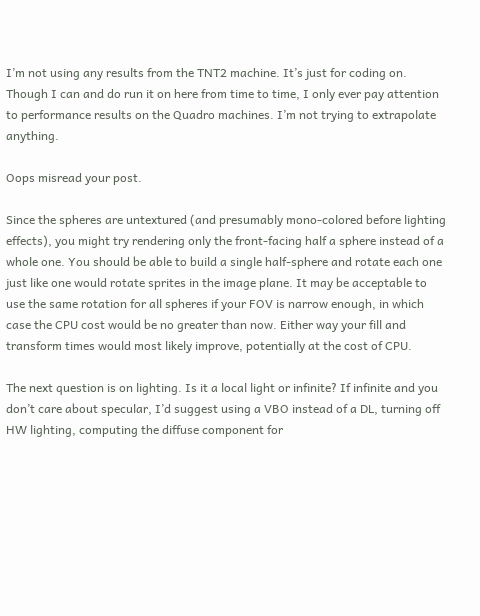I’m not using any results from the TNT2 machine. It’s just for coding on. Though I can and do run it on here from time to time, I only ever pay attention to performance results on the Quadro machines. I’m not trying to extrapolate anything.

Oops misread your post.

Since the spheres are untextured (and presumably mono-colored before lighting effects), you might try rendering only the front-facing half a sphere instead of a whole one. You should be able to build a single half-sphere and rotate each one just like one would rotate sprites in the image plane. It may be acceptable to use the same rotation for all spheres if your FOV is narrow enough, in which case the CPU cost would be no greater than now. Either way your fill and transform times would most likely improve, potentially at the cost of CPU.

The next question is on lighting. Is it a local light or infinite? If infinite and you don’t care about specular, I’d suggest using a VBO instead of a DL, turning off HW lighting, computing the diffuse component for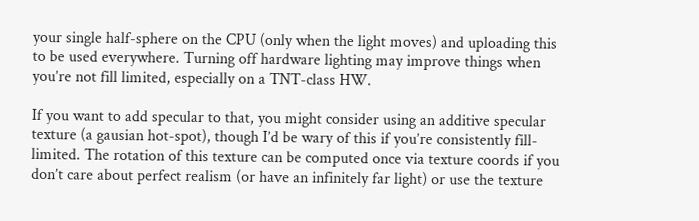your single half-sphere on the CPU (only when the light moves) and uploading this to be used everywhere. Turning off hardware lighting may improve things when you’re not fill limited, especially on a TNT-class HW.

If you want to add specular to that, you might consider using an additive specular texture (a gausian hot-spot), though I’d be wary of this if you’re consistently fill-limited. The rotation of this texture can be computed once via texture coords if you don’t care about perfect realism (or have an infinitely far light) or use the texture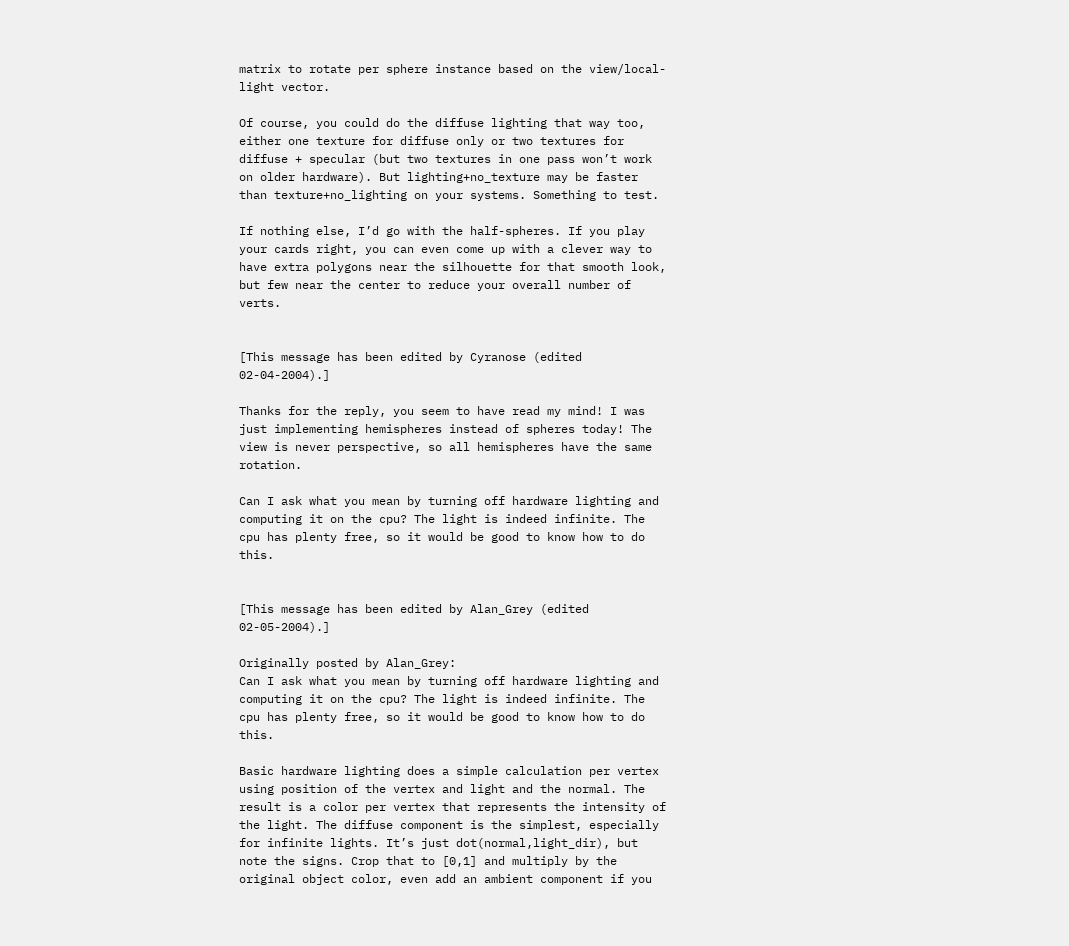matrix to rotate per sphere instance based on the view/local-light vector.

Of course, you could do the diffuse lighting that way too, either one texture for diffuse only or two textures for diffuse + specular (but two textures in one pass won’t work on older hardware). But lighting+no_texture may be faster than texture+no_lighting on your systems. Something to test.

If nothing else, I’d go with the half-spheres. If you play your cards right, you can even come up with a clever way to have extra polygons near the silhouette for that smooth look, but few near the center to reduce your overall number of verts.


[This message has been edited by Cyranose (edited 02-04-2004).]

Thanks for the reply, you seem to have read my mind! I was just implementing hemispheres instead of spheres today! The view is never perspective, so all hemispheres have the same rotation.

Can I ask what you mean by turning off hardware lighting and computing it on the cpu? The light is indeed infinite. The cpu has plenty free, so it would be good to know how to do this.


[This message has been edited by Alan_Grey (edited 02-05-2004).]

Originally posted by Alan_Grey:
Can I ask what you mean by turning off hardware lighting and computing it on the cpu? The light is indeed infinite. The cpu has plenty free, so it would be good to know how to do this.

Basic hardware lighting does a simple calculation per vertex using position of the vertex and light and the normal. The result is a color per vertex that represents the intensity of the light. The diffuse component is the simplest, especially for infinite lights. It’s just dot(normal,light_dir), but note the signs. Crop that to [0,1] and multiply by the original object color, even add an ambient component if you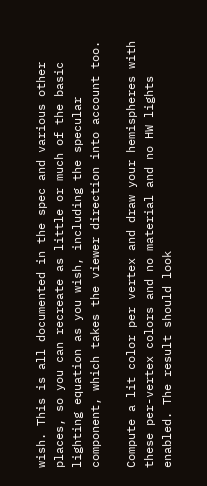wish. This is all documented in the spec and various other places, so you can recreate as little or much of the basic lighting equation as you wish, including the specular component, which takes the viewer direction into account too.

Compute a lit color per vertex and draw your hemispheres with these per-vertex colors and no material and no HW lights enabled. The result should look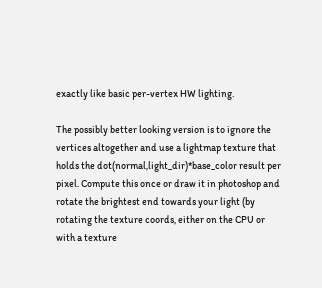exactly like basic per-vertex HW lighting.

The possibly better looking version is to ignore the vertices altogether and use a lightmap texture that holds the dot(normal,light_dir)*base_color result per pixel. Compute this once or draw it in photoshop and rotate the brightest end towards your light (by rotating the texture coords, either on the CPU or with a texture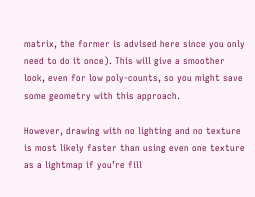matrix, the former is advised here since you only need to do it once). This will give a smoother look, even for low poly-counts, so you might save some geometry with this approach.

However, drawing with no lighting and no texture is most likely faster than using even one texture as a lightmap if you’re fill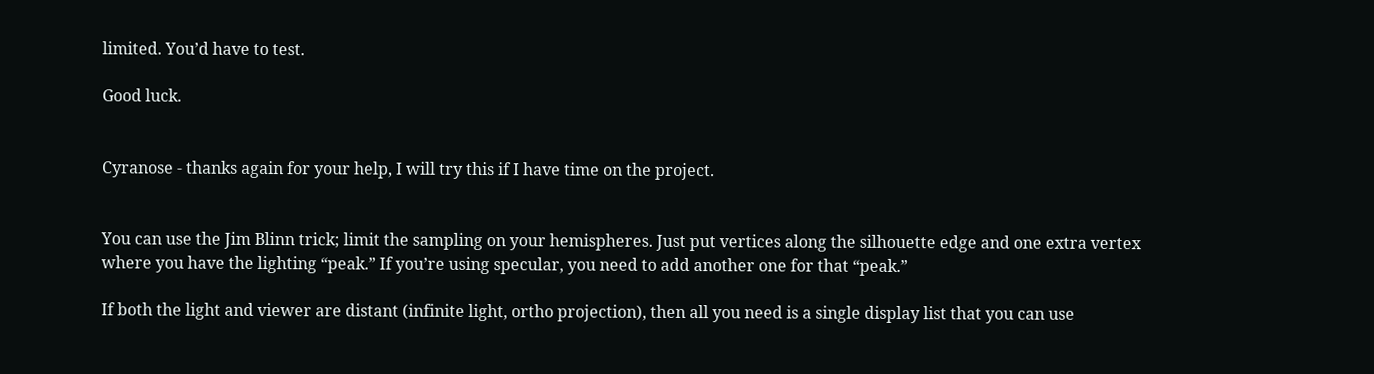limited. You’d have to test.

Good luck.


Cyranose - thanks again for your help, I will try this if I have time on the project.


You can use the Jim Blinn trick; limit the sampling on your hemispheres. Just put vertices along the silhouette edge and one extra vertex where you have the lighting “peak.” If you’re using specular, you need to add another one for that “peak.”

If both the light and viewer are distant (infinite light, ortho projection), then all you need is a single display list that you can use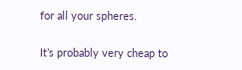for all your spheres.

It’s probably very cheap to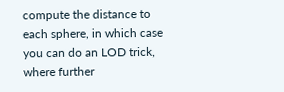compute the distance to each sphere, in which case you can do an LOD trick, where further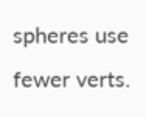spheres use fewer verts.